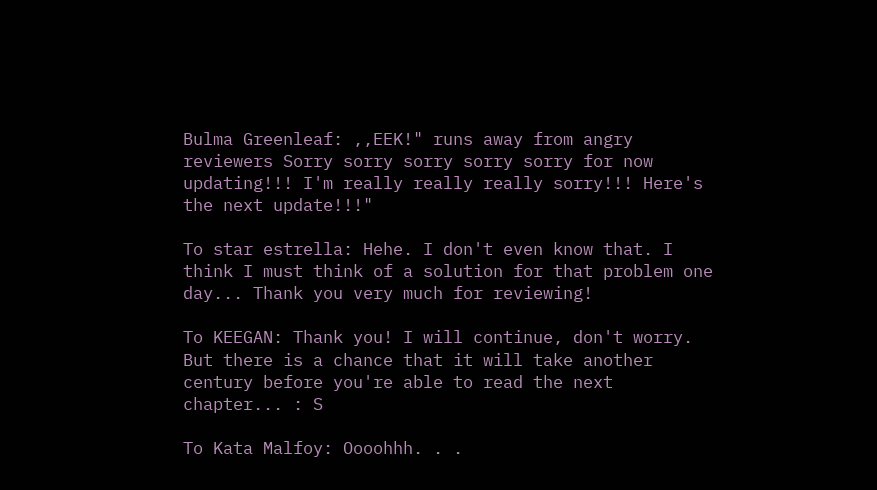Bulma Greenleaf: ,,EEK!" runs away from angry reviewers Sorry sorry sorry sorry sorry for now updating!!! I'm really really really sorry!!! Here's the next update!!!"

To star estrella: Hehe. I don't even know that. I think I must think of a solution for that problem one day... Thank you very much for reviewing!

To KEEGAN: Thank you! I will continue, don't worry. But there is a chance that it will take another century before you're able to read the next chapter... : S

To Kata Malfoy: Oooohhh. . .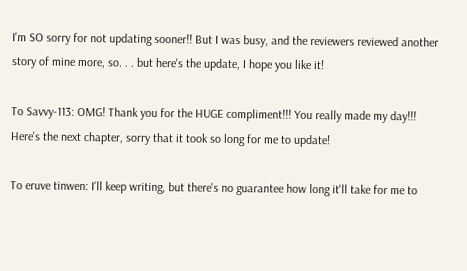I'm SO sorry for not updating sooner!! But I was busy, and the reviewers reviewed another story of mine more, so. . . but here's the update, I hope you like it!

To Savvy-113: OMG! Thank you for the HUGE compliment!!! You really made my day!!! Here's the next chapter, sorry that it took so long for me to update!

To eruve tinwen: I'll keep writing, but there's no guarantee how long it'll take for me to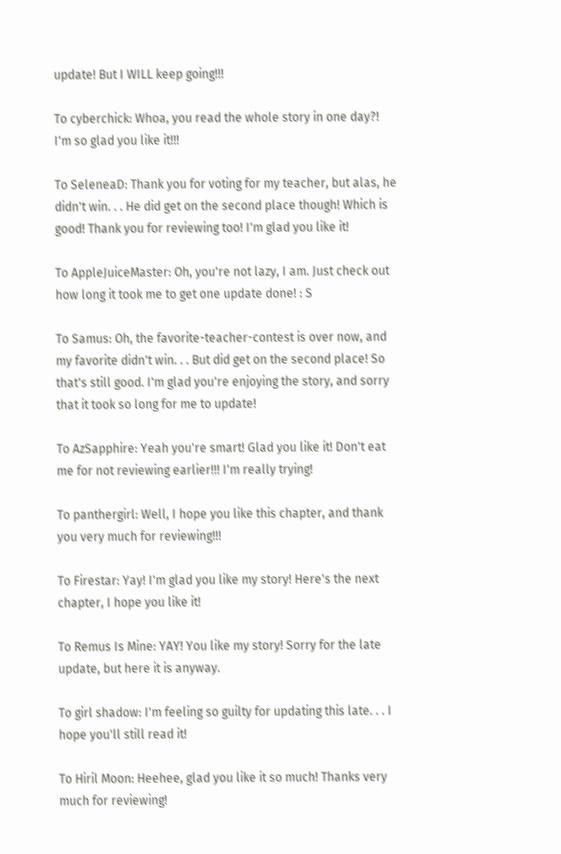update! But I WILL keep going!!!

To cyberchick: Whoa, you read the whole story in one day?! I'm so glad you like it!!!

To SeleneaD: Thank you for voting for my teacher, but alas, he didn't win. . . He did get on the second place though! Which is good! Thank you for reviewing too! I'm glad you like it!

To AppleJuiceMaster: Oh, you're not lazy, I am. Just check out how long it took me to get one update done! : S

To Samus: Oh, the favorite-teacher-contest is over now, and my favorite didn't win. . . But did get on the second place! So that's still good. I'm glad you're enjoying the story, and sorry that it took so long for me to update!

To AzSapphire: Yeah you're smart! Glad you like it! Don't eat me for not reviewing earlier!!! I'm really trying!

To panthergirl: Well, I hope you like this chapter, and thank you very much for reviewing!!!

To Firestar: Yay! I'm glad you like my story! Here's the next chapter, I hope you like it!

To Remus Is Mine: YAY! You like my story! Sorry for the late update, but here it is anyway.

To girl shadow: I'm feeling so guilty for updating this late. . . I hope you'll still read it!

To Hiril Moon: Heehee, glad you like it so much! Thanks very much for reviewing!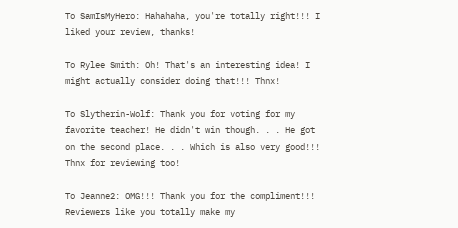To SamIsMyHero: Hahahaha, you're totally right!!! I liked your review, thanks!

To Rylee Smith: Oh! That's an interesting idea! I might actually consider doing that!!! Thnx!

To Slytherin-Wolf: Thank you for voting for my favorite teacher! He didn't win though. . . He got on the second place. . . Which is also very good!!! Thnx for reviewing too!

To Jeanne2: OMG!!! Thank you for the compliment!!! Reviewers like you totally make my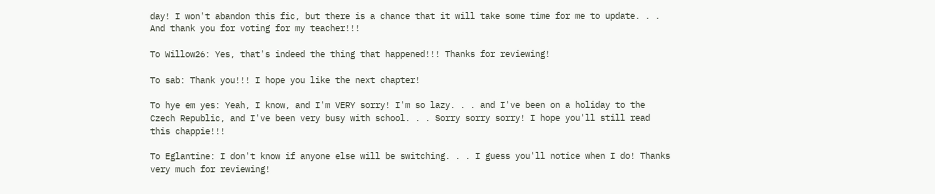day! I won't abandon this fic, but there is a chance that it will take some time for me to update. . . And thank you for voting for my teacher!!!

To Willow26: Yes, that's indeed the thing that happened!!! Thanks for reviewing!

To sab: Thank you!!! I hope you like the next chapter!

To hye em yes: Yeah, I know, and I'm VERY sorry! I'm so lazy. . . and I've been on a holiday to the Czech Republic, and I've been very busy with school. . . Sorry sorry sorry! I hope you'll still read this chappie!!!

To Eglantine: I don't know if anyone else will be switching. . . I guess you'll notice when I do! Thanks very much for reviewing!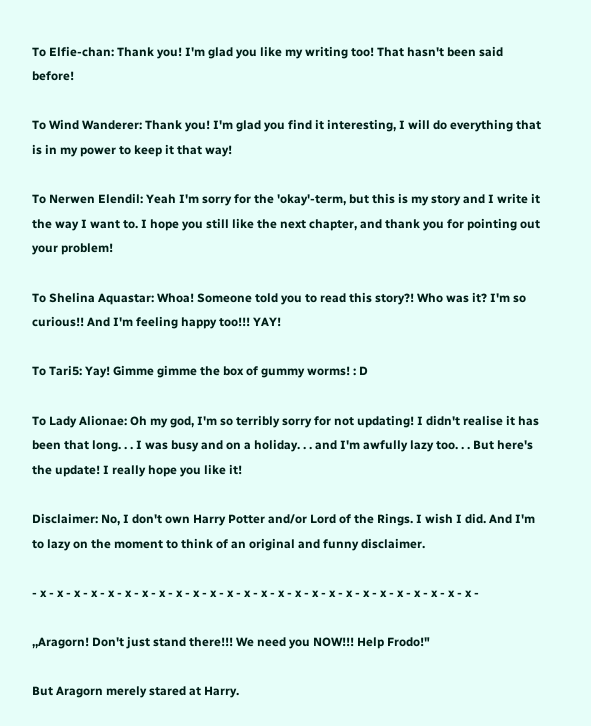To Elfie-chan: Thank you! I'm glad you like my writing too! That hasn't been said before!

To Wind Wanderer: Thank you! I'm glad you find it interesting, I will do everything that is in my power to keep it that way!

To Nerwen Elendil: Yeah I'm sorry for the 'okay'-term, but this is my story and I write it the way I want to. I hope you still like the next chapter, and thank you for pointing out your problem!

To Shelina Aquastar: Whoa! Someone told you to read this story?! Who was it? I'm so curious!! And I'm feeling happy too!!! YAY!

To Tari5: Yay! Gimme gimme the box of gummy worms! : D

To Lady Alionae: Oh my god, I'm so terribly sorry for not updating! I didn't realise it has been that long. . . I was busy and on a holiday. . . and I'm awfully lazy too. . . But here's the update! I really hope you like it!

Disclaimer: No, I don't own Harry Potter and/or Lord of the Rings. I wish I did. And I'm to lazy on the moment to think of an original and funny disclaimer.

- x - x - x - x - x - x - x - x - x - x - x - x - x - x - x - x - x - x - x - x - x - x - x - x - x - x -

,,Aragorn! Don't just stand there!!! We need you NOW!!! Help Frodo!"

But Aragorn merely stared at Harry.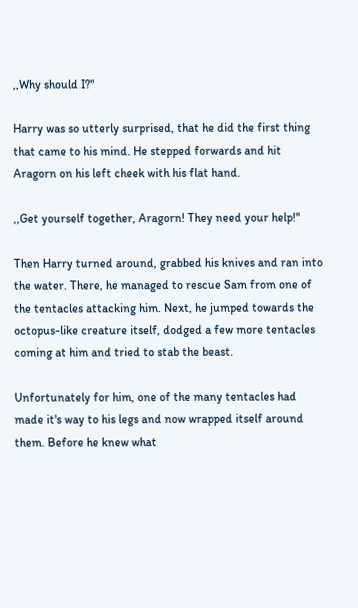,,Why should I?"

Harry was so utterly surprised, that he did the first thing that came to his mind. He stepped forwards and hit Aragorn on his left cheek with his flat hand.

,,Get yourself together, Aragorn! They need your help!"

Then Harry turned around, grabbed his knives and ran into the water. There, he managed to rescue Sam from one of the tentacles attacking him. Next, he jumped towards the octopus-like creature itself, dodged a few more tentacles coming at him and tried to stab the beast.

Unfortunately for him, one of the many tentacles had made it's way to his legs and now wrapped itself around them. Before he knew what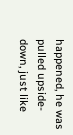happened, he was pulled upside-down, just like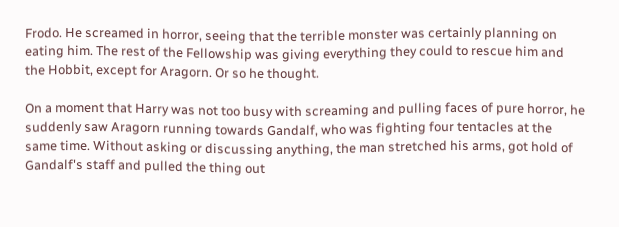Frodo. He screamed in horror, seeing that the terrible monster was certainly planning on eating him. The rest of the Fellowship was giving everything they could to rescue him and the Hobbit, except for Aragorn. Or so he thought.

On a moment that Harry was not too busy with screaming and pulling faces of pure horror, he suddenly saw Aragorn running towards Gandalf, who was fighting four tentacles at the same time. Without asking or discussing anything, the man stretched his arms, got hold of Gandalf's staff and pulled the thing out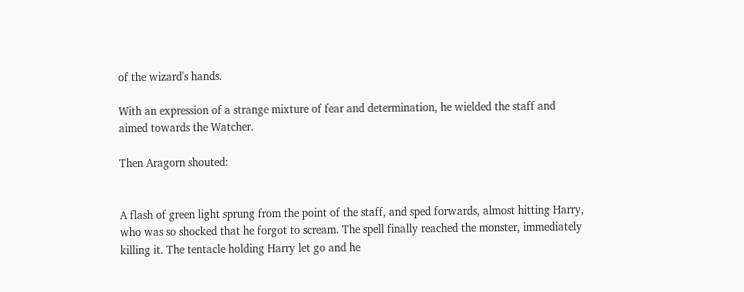of the wizard's hands.

With an expression of a strange mixture of fear and determination, he wielded the staff and aimed towards the Watcher.

Then Aragorn shouted:


A flash of green light sprung from the point of the staff, and sped forwards, almost hitting Harry, who was so shocked that he forgot to scream. The spell finally reached the monster, immediately killing it. The tentacle holding Harry let go and he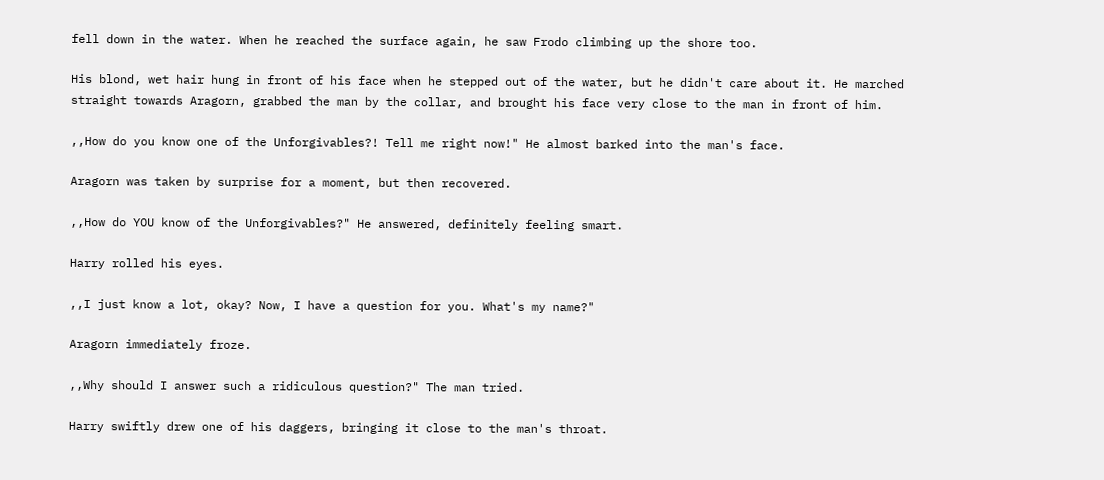fell down in the water. When he reached the surface again, he saw Frodo climbing up the shore too.

His blond, wet hair hung in front of his face when he stepped out of the water, but he didn't care about it. He marched straight towards Aragorn, grabbed the man by the collar, and brought his face very close to the man in front of him.

,,How do you know one of the Unforgivables?! Tell me right now!" He almost barked into the man's face.

Aragorn was taken by surprise for a moment, but then recovered.

,,How do YOU know of the Unforgivables?" He answered, definitely feeling smart.

Harry rolled his eyes.

,,I just know a lot, okay? Now, I have a question for you. What's my name?"

Aragorn immediately froze.

,,Why should I answer such a ridiculous question?" The man tried.

Harry swiftly drew one of his daggers, bringing it close to the man's throat.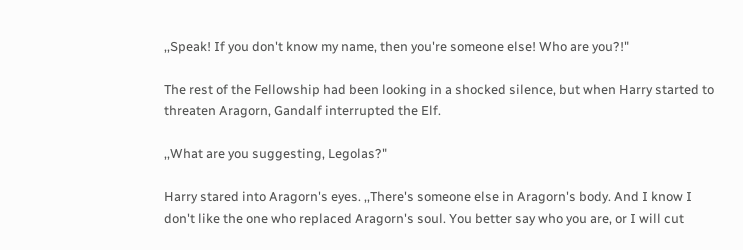,,Speak! If you don't know my name, then you're someone else! Who are you?!"

The rest of the Fellowship had been looking in a shocked silence, but when Harry started to threaten Aragorn, Gandalf interrupted the Elf.

,,What are you suggesting, Legolas?"

Harry stared into Aragorn's eyes. ,,There's someone else in Aragorn's body. And I know I don't like the one who replaced Aragorn's soul. You better say who you are, or I will cut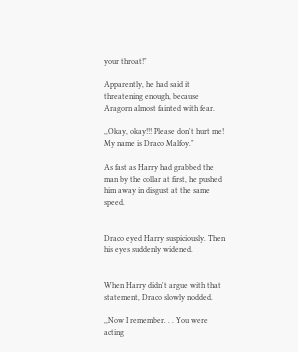your throat!"

Apparently, he had said it threatening enough, because Aragorn almost fainted with fear.

,,Okay, okay!!! Please don't hurt me! My name is Draco Malfoy."

As fast as Harry had grabbed the man by the collar at first, he pushed him away in disgust at the same speed.


Draco eyed Harry suspiciously. Then his eyes suddenly widened.


When Harry didn't argue with that statement, Draco slowly nodded.

,,Now I remember. . . You were acting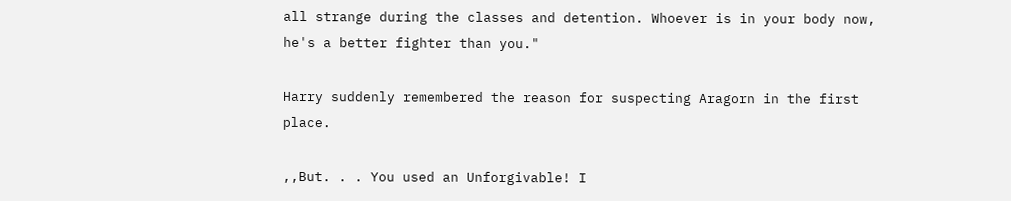all strange during the classes and detention. Whoever is in your body now, he's a better fighter than you."

Harry suddenly remembered the reason for suspecting Aragorn in the first place.

,,But. . . You used an Unforgivable! I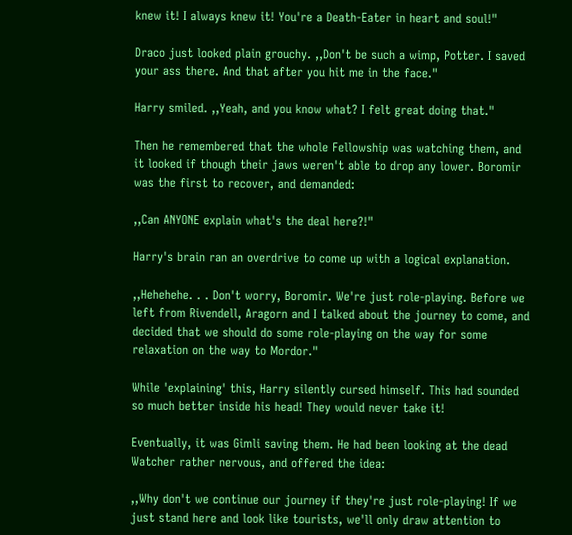knew it! I always knew it! You're a Death-Eater in heart and soul!"

Draco just looked plain grouchy. ,,Don't be such a wimp, Potter. I saved your ass there. And that after you hit me in the face."

Harry smiled. ,,Yeah, and you know what? I felt great doing that."

Then he remembered that the whole Fellowship was watching them, and it looked if though their jaws weren't able to drop any lower. Boromir was the first to recover, and demanded:

,,Can ANYONE explain what's the deal here?!"

Harry's brain ran an overdrive to come up with a logical explanation.

,,Hehehehe. . . Don't worry, Boromir. We're just role-playing. Before we left from Rivendell, Aragorn and I talked about the journey to come, and decided that we should do some role-playing on the way for some relaxation on the way to Mordor."

While 'explaining' this, Harry silently cursed himself. This had sounded so much better inside his head! They would never take it!

Eventually, it was Gimli saving them. He had been looking at the dead Watcher rather nervous, and offered the idea:

,,Why don't we continue our journey if they're just role-playing! If we just stand here and look like tourists, we'll only draw attention to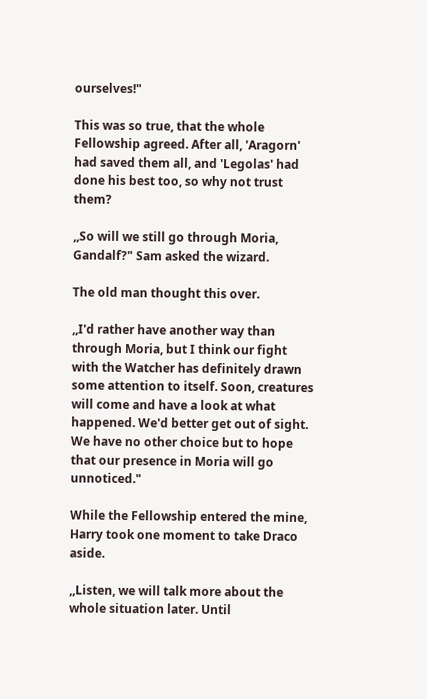ourselves!"

This was so true, that the whole Fellowship agreed. After all, 'Aragorn' had saved them all, and 'Legolas' had done his best too, so why not trust them?

,,So will we still go through Moria, Gandalf?" Sam asked the wizard.

The old man thought this over.

,,I'd rather have another way than through Moria, but I think our fight with the Watcher has definitely drawn some attention to itself. Soon, creatures will come and have a look at what happened. We'd better get out of sight. We have no other choice but to hope that our presence in Moria will go unnoticed."

While the Fellowship entered the mine, Harry took one moment to take Draco aside.

,,Listen, we will talk more about the whole situation later. Until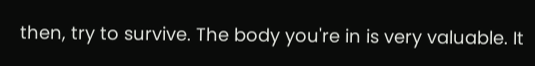then, try to survive. The body you're in is very valuable. It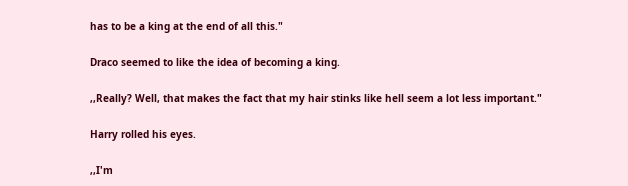has to be a king at the end of all this."

Draco seemed to like the idea of becoming a king.

,,Really? Well, that makes the fact that my hair stinks like hell seem a lot less important."

Harry rolled his eyes.

,,I'm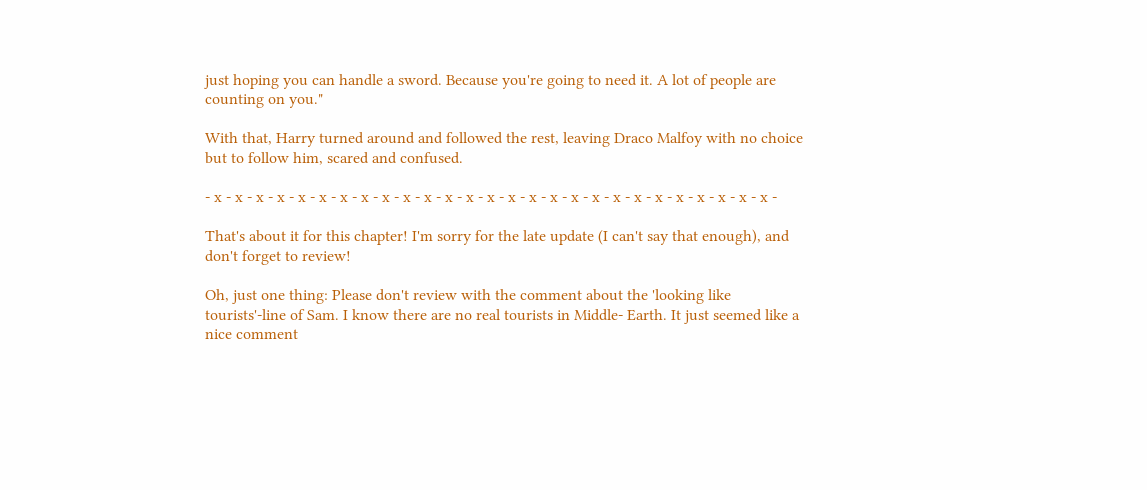just hoping you can handle a sword. Because you're going to need it. A lot of people are counting on you."

With that, Harry turned around and followed the rest, leaving Draco Malfoy with no choice but to follow him, scared and confused.

- x - x - x - x - x - x - x - x - x - x - x - x - x - x - x - x - x - x - x - x - x - x - x - x - x - x - x -

That's about it for this chapter! I'm sorry for the late update (I can't say that enough), and don't forget to review!

Oh, just one thing: Please don't review with the comment about the 'looking like tourists'-line of Sam. I know there are no real tourists in Middle- Earth. It just seemed like a nice comment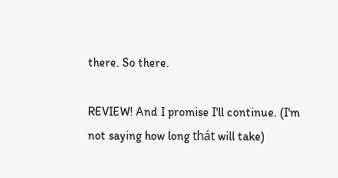there. So there.

REVIEW! And I promise I'll continue. (I'm not saying how long thát will take)